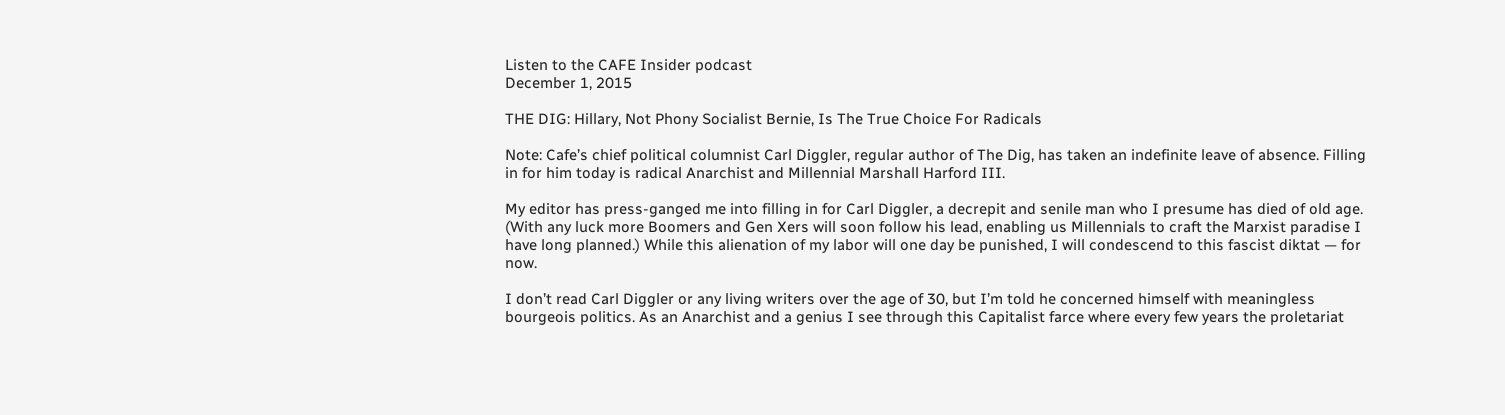Listen to the CAFE Insider podcast
December 1, 2015

THE DIG: Hillary, Not Phony Socialist Bernie, Is The True Choice For Radicals

Note: Cafe’s chief political columnist Carl Diggler, regular author of The Dig, has taken an indefinite leave of absence. Filling in for him today is radical Anarchist and Millennial Marshall Harford III.

My editor has press-ganged me into filling in for Carl Diggler, a decrepit and senile man who I presume has died of old age. (With any luck more Boomers and Gen Xers will soon follow his lead, enabling us Millennials to craft the Marxist paradise I have long planned.) While this alienation of my labor will one day be punished, I will condescend to this fascist diktat — for now.

I don’t read Carl Diggler or any living writers over the age of 30, but I’m told he concerned himself with meaningless bourgeois politics. As an Anarchist and a genius I see through this Capitalist farce where every few years the proletariat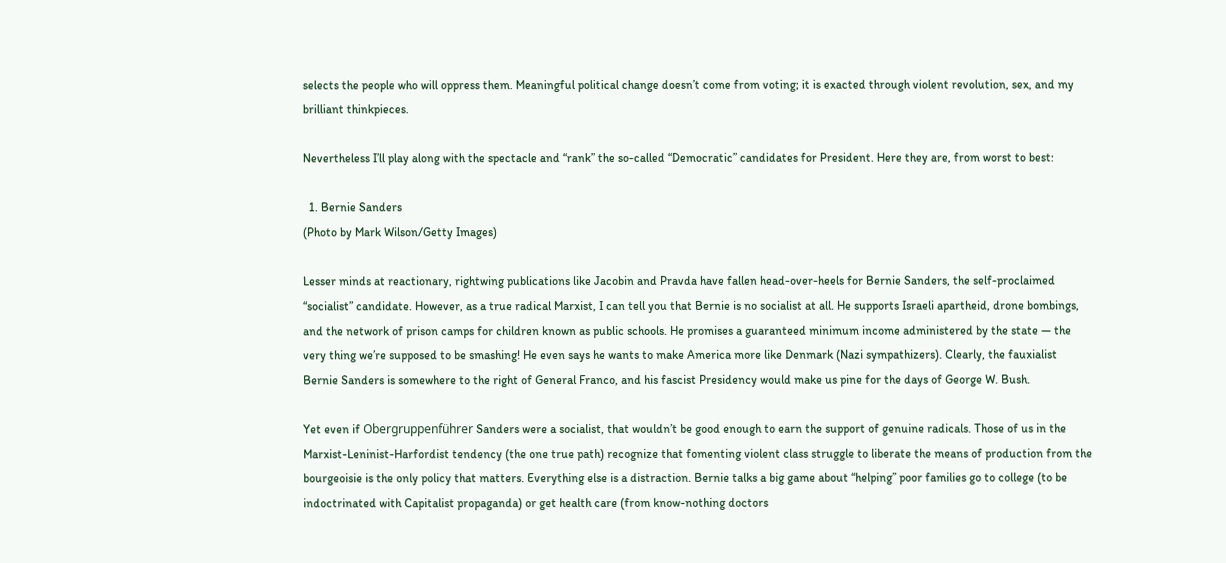selects the people who will oppress them. Meaningful political change doesn’t come from voting; it is exacted through violent revolution, sex, and my brilliant thinkpieces.

Nevertheless I’ll play along with the spectacle and “rank” the so-called “Democratic” candidates for President. Here they are, from worst to best:

  1. Bernie Sanders
(Photo by Mark Wilson/Getty Images)

Lesser minds at reactionary, rightwing publications like Jacobin and Pravda have fallen head-over-heels for Bernie Sanders, the self-proclaimed “socialist” candidate. However, as a true radical Marxist, I can tell you that Bernie is no socialist at all. He supports Israeli apartheid, drone bombings, and the network of prison camps for children known as public schools. He promises a guaranteed minimum income administered by the state — the very thing we’re supposed to be smashing! He even says he wants to make America more like Denmark (Nazi sympathizers). Clearly, the fauxialist Bernie Sanders is somewhere to the right of General Franco, and his fascist Presidency would make us pine for the days of George W. Bush.

Yet even if Obergruppenführer Sanders were a socialist, that wouldn’t be good enough to earn the support of genuine radicals. Those of us in the Marxist-Leninist-Harfordist tendency (the one true path) recognize that fomenting violent class struggle to liberate the means of production from the bourgeoisie is the only policy that matters. Everything else is a distraction. Bernie talks a big game about “helping” poor families go to college (to be indoctrinated with Capitalist propaganda) or get health care (from know-nothing doctors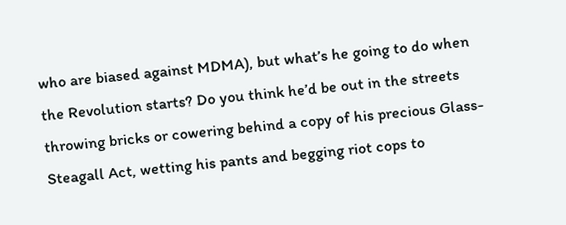who are biased against MDMA), but what’s he going to do when the Revolution starts? Do you think he’d be out in the streets throwing bricks or cowering behind a copy of his precious Glass-Steagall Act, wetting his pants and begging riot cops to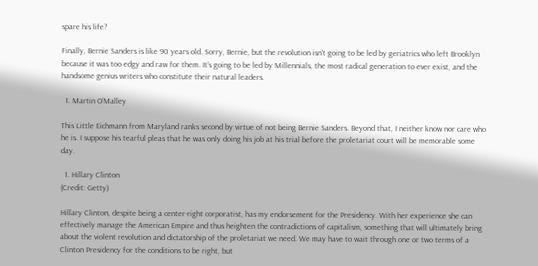spare his life?

Finally, Bernie Sanders is like 90 years old. Sorry, Bernie, but the revolution isn’t going to be led by geriatrics who left Brooklyn because it was too edgy and raw for them. It’s going to be led by Millennials, the most radical generation to ever exist, and the handsome genius writers who constitute their natural leaders.

  1. Martin O’Malley

This Little Eichmann from Maryland ranks second by virtue of not being Bernie Sanders. Beyond that, I neither know nor care who he is. I suppose his tearful pleas that he was only doing his job at his trial before the proletariat court will be memorable some day.

  1. Hillary Clinton
(Credit: Getty)

Hillary Clinton, despite being a center-right corporatist, has my endorsement for the Presidency. With her experience she can effectively manage the American Empire and thus heighten the contradictions of capitalism, something that will ultimately bring about the violent revolution and dictatorship of the proletariat we need. We may have to wait through one or two terms of a Clinton Presidency for the conditions to be right, but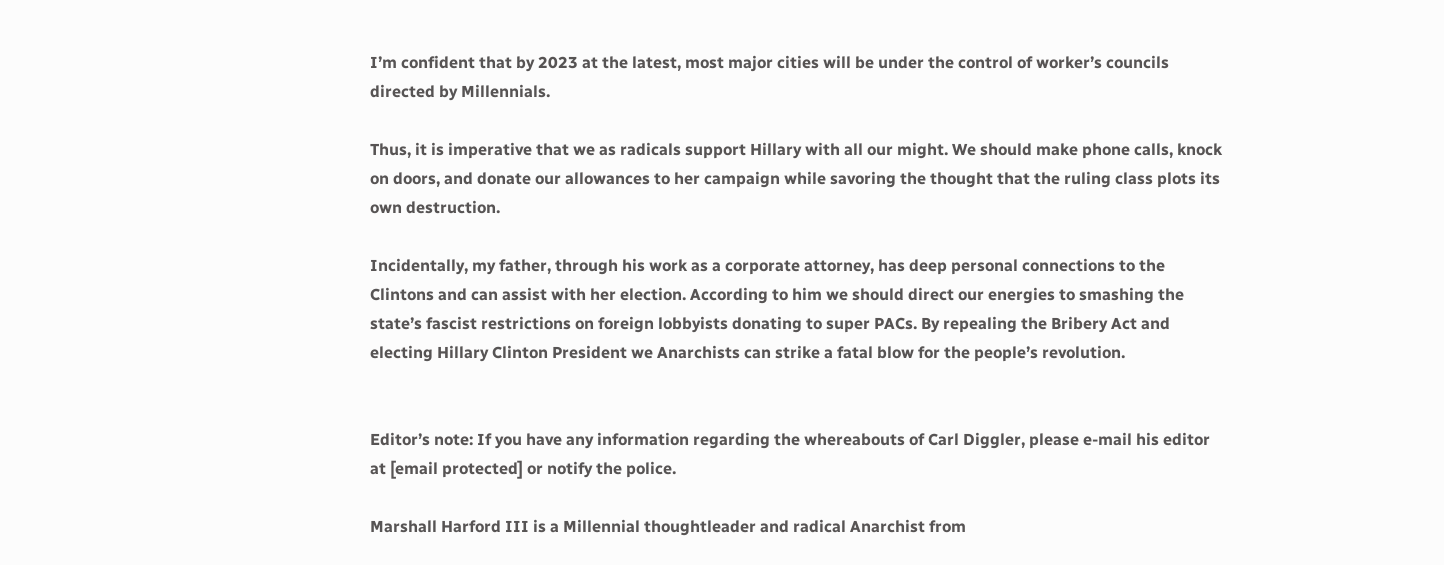I’m confident that by 2023 at the latest, most major cities will be under the control of worker’s councils directed by Millennials.

Thus, it is imperative that we as radicals support Hillary with all our might. We should make phone calls, knock on doors, and donate our allowances to her campaign while savoring the thought that the ruling class plots its own destruction.

Incidentally, my father, through his work as a corporate attorney, has deep personal connections to the Clintons and can assist with her election. According to him we should direct our energies to smashing the state’s fascist restrictions on foreign lobbyists donating to super PACs. By repealing the Bribery Act and electing Hillary Clinton President we Anarchists can strike a fatal blow for the people’s revolution.


Editor’s note: If you have any information regarding the whereabouts of Carl Diggler, please e-mail his editor at [email protected] or notify the police.

Marshall Harford III is a Millennial thoughtleader and radical Anarchist from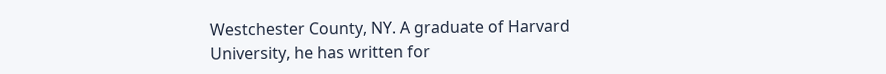Westchester County, NY. A graduate of Harvard University, he has written for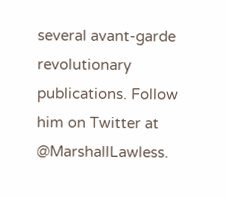several avant-garde revolutionary publications. Follow him on Twitter at @MarshallLawless.